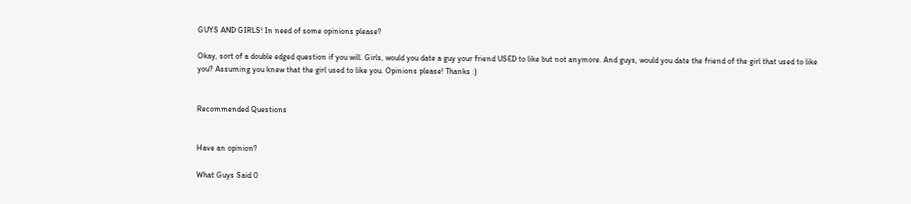GUYS AND GIRLS! In need of some opinions please?

Okay, sort of a double edged question if you will. Girls, would you date a guy your friend USED to like but not anymore. And guys, would you date the friend of the girl that used to like you? Assuming you knew that the girl used to like you. Opinions please! Thanks :)


Recommended Questions


Have an opinion?

What Guys Said 0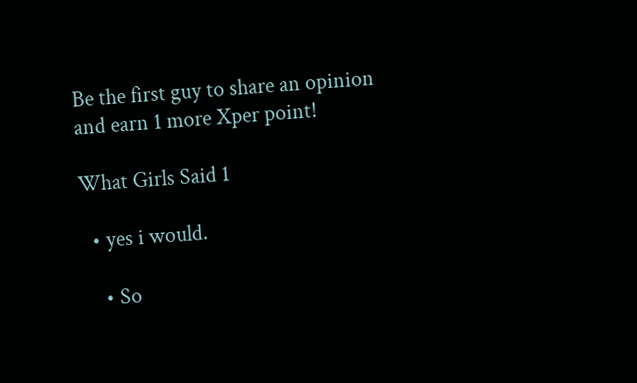Be the first guy to share an opinion
and earn 1 more Xper point!

What Girls Said 1

  • yes i would.

    • So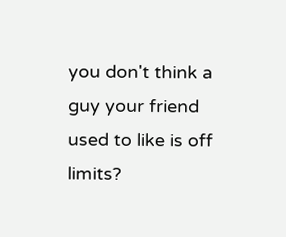you don't think a guy your friend used to like is off limits?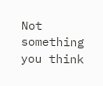Not something you think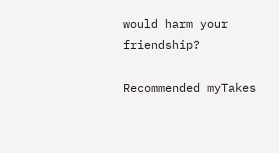would harm your friendship?

Recommended myTakes